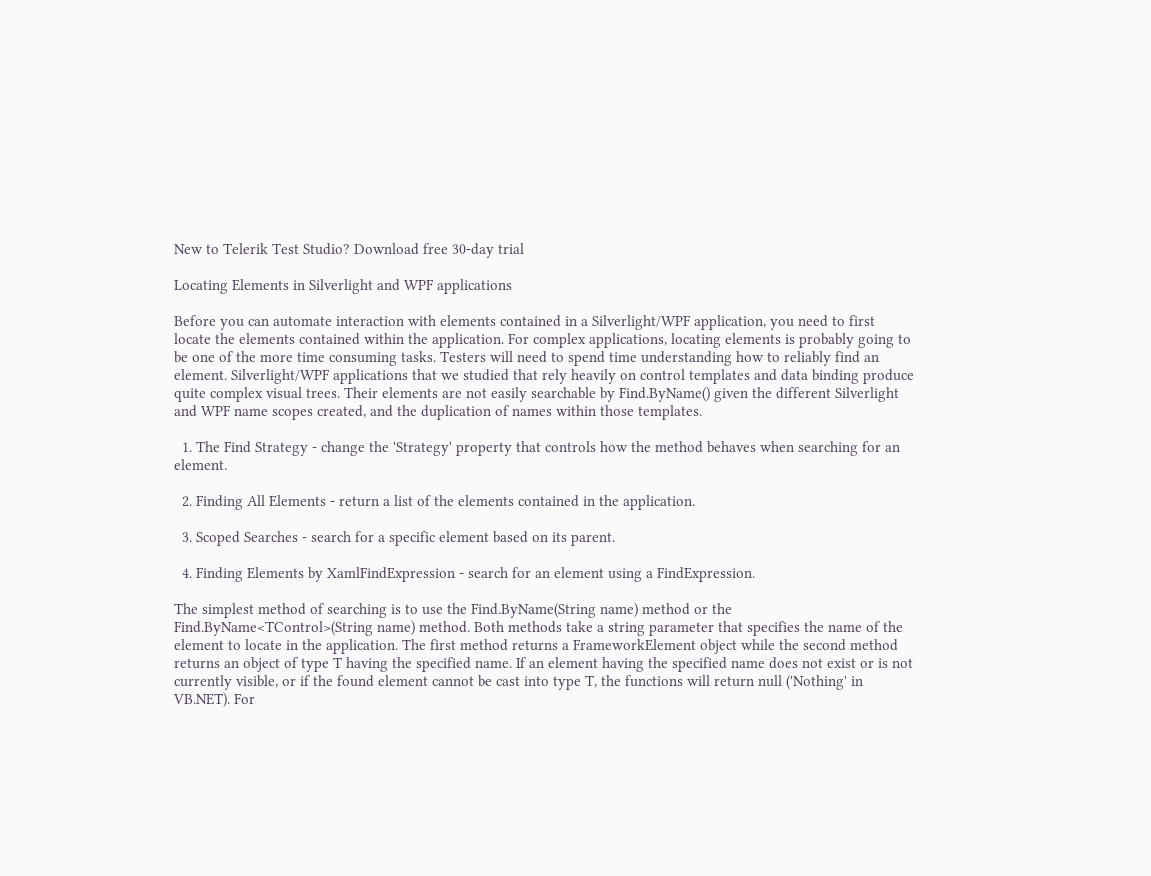New to Telerik Test Studio? Download free 30-day trial

Locating Elements in Silverlight and WPF applications

Before you can automate interaction with elements contained in a Silverlight/WPF application, you need to first locate the elements contained within the application. For complex applications, locating elements is probably going to be one of the more time consuming tasks. Testers will need to spend time understanding how to reliably find an element. Silverlight/WPF applications that we studied that rely heavily on control templates and data binding produce quite complex visual trees. Their elements are not easily searchable by Find.ByName() given the different Silverlight and WPF name scopes created, and the duplication of names within those templates.

  1. The Find Strategy - change the 'Strategy' property that controls how the method behaves when searching for an element.

  2. Finding All Elements - return a list of the elements contained in the application.

  3. Scoped Searches - search for a specific element based on its parent.

  4. Finding Elements by XamlFindExpression - search for an element using a FindExpression.

The simplest method of searching is to use the Find.ByName(String name) method or the Find.ByName<TControl>(String name) method. Both methods take a string parameter that specifies the name of the element to locate in the application. The first method returns a FrameworkElement object while the second method returns an object of type T having the specified name. If an element having the specified name does not exist or is not currently visible, or if the found element cannot be cast into type T, the functions will return null ('Nothing' in VB.NET). For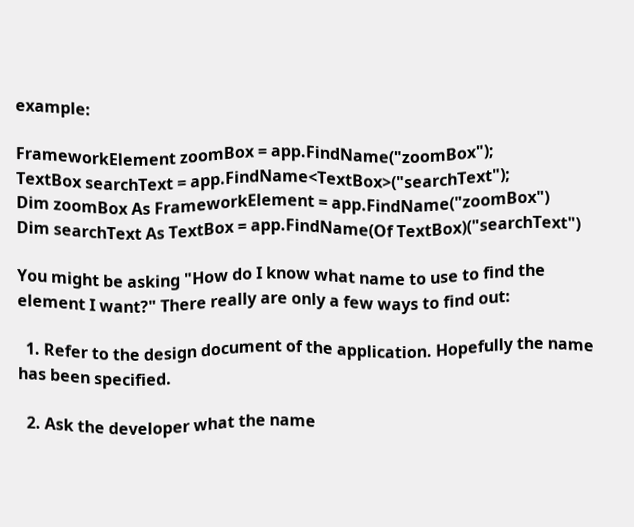example:

FrameworkElement zoomBox = app.FindName("zoomBox");
TextBox searchText = app.FindName<TextBox>("searchText");
Dim zoomBox As FrameworkElement = app.FindName("zoomBox")
Dim searchText As TextBox = app.FindName(Of TextBox)("searchText")

You might be asking "How do I know what name to use to find the element I want?" There really are only a few ways to find out:

  1. Refer to the design document of the application. Hopefully the name has been specified.

  2. Ask the developer what the name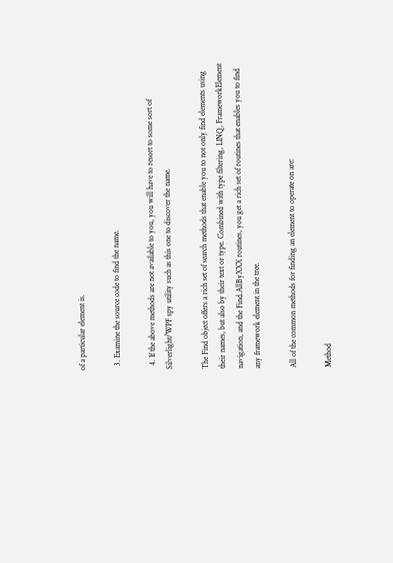of a particular element is.

  3. Examine the source code to find the name.

  4. If the above methods are not available to you, you will have to resort to some sort of Silverlight/WPF spy utility such as this one to discover the name.

The Find object offers a rich set of search methods that enable you to not only find elements using their names, but also by their text or type. Combined with type filtering, LINQ, FrameworkElement navigation, and the Find.AllByXXX routines, you get a rich set of routines that enables you to find any framework element in the tree.

All of the common methods for finding an element to operate on are:

Method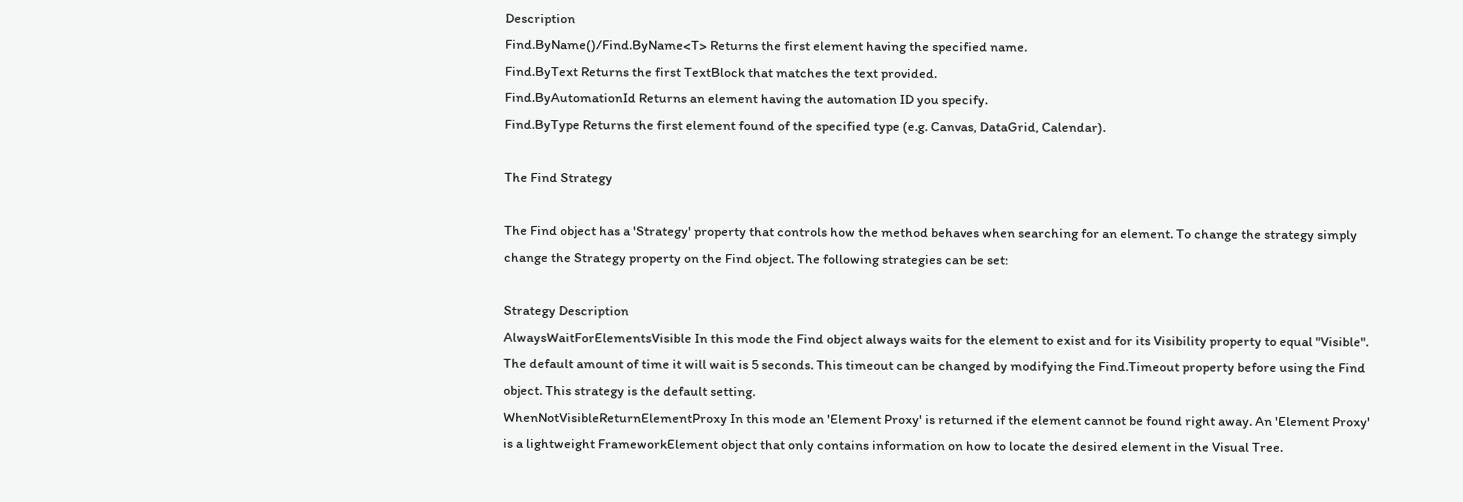Description
Find.ByName()/Find.ByName<T> Returns the first element having the specified name.
Find.ByText Returns the first TextBlock that matches the text provided.
Find.ByAutomationId Returns an element having the automation ID you specify.
Find.ByType Returns the first element found of the specified type (e.g. Canvas, DataGrid, Calendar).

The Find Strategy

The Find object has a 'Strategy' property that controls how the method behaves when searching for an element. To change the strategy simply change the Strategy property on the Find object. The following strategies can be set:

Strategy Description
AlwaysWaitForElementsVisible In this mode the Find object always waits for the element to exist and for its Visibility property to equal "Visible". The default amount of time it will wait is 5 seconds. This timeout can be changed by modifying the Find.Timeout property before using the Find object. This strategy is the default setting.
WhenNotVisibleReturnElementProxy In this mode an 'Element Proxy' is returned if the element cannot be found right away. An 'Element Proxy' is a lightweight FrameworkElement object that only contains information on how to locate the desired element in the Visual Tree.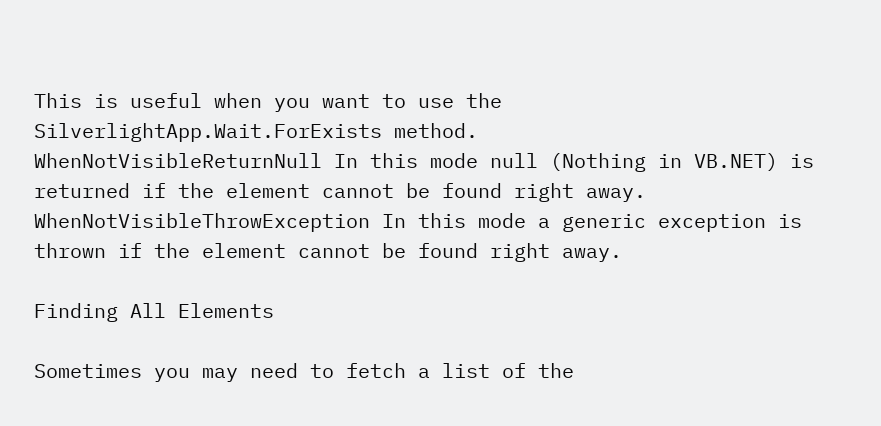This is useful when you want to use the SilverlightApp.Wait.ForExists method.
WhenNotVisibleReturnNull In this mode null (Nothing in VB.NET) is returned if the element cannot be found right away.
WhenNotVisibleThrowException In this mode a generic exception is thrown if the element cannot be found right away.

Finding All Elements

Sometimes you may need to fetch a list of the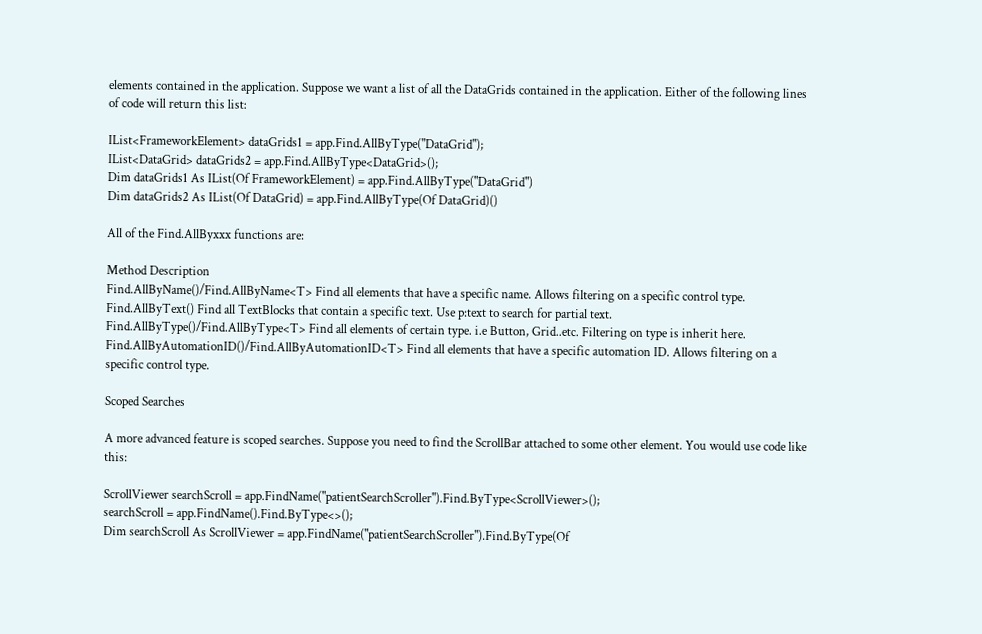elements contained in the application. Suppose we want a list of all the DataGrids contained in the application. Either of the following lines of code will return this list:

IList<FrameworkElement> dataGrids1 = app.Find.AllByType("DataGrid");
IList<DataGrid> dataGrids2 = app.Find.AllByType<DataGrid>();
Dim dataGrids1 As IList(Of FrameworkElement) = app.Find.AllByType("DataGrid")
Dim dataGrids2 As IList(Of DataGrid) = app.Find.AllByType(Of DataGrid)()

All of the Find.AllByxxx functions are:

Method Description
Find.AllByName()/Find.AllByName<T> Find all elements that have a specific name. Allows filtering on a specific control type.
Find.AllByText() Find all TextBlocks that contain a specific text. Use p:text to search for partial text.
Find.AllByType()/Find.AllByType<T> Find all elements of certain type. i.e Button, Grid..etc. Filtering on type is inherit here.
Find.AllByAutomationID()/Find.AllByAutomationID<T> Find all elements that have a specific automation ID. Allows filtering on a specific control type.

Scoped Searches

A more advanced feature is scoped searches. Suppose you need to find the ScrollBar attached to some other element. You would use code like this:

ScrollViewer searchScroll = app.FindName("patientSearchScroller").Find.ByType<ScrollViewer>();
searchScroll = app.FindName().Find.ByType<>();
Dim searchScroll As ScrollViewer = app.FindName("patientSearchScroller").Find.ByType(Of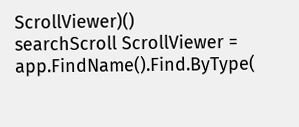ScrollViewer)()
searchScroll ScrollViewer = app.FindName().Find.ByType(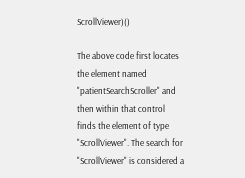ScrollViewer)()

The above code first locates the element named "patientSearchScroller" and then within that control finds the element of type "ScrollViewer". The search for "ScrollViewer" is considered a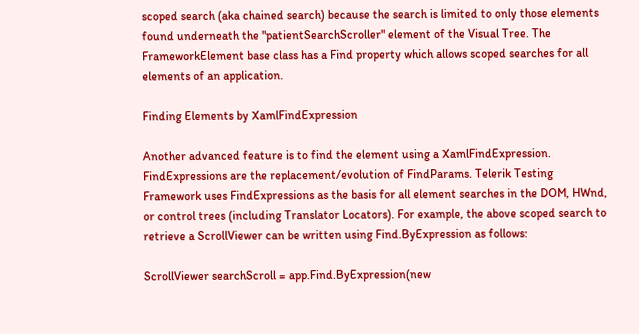scoped search (aka chained search) because the search is limited to only those elements found underneath the "patientSearchScroller" element of the Visual Tree. The FrameworkElement base class has a Find property which allows scoped searches for all elements of an application.

Finding Elements by XamlFindExpression

Another advanced feature is to find the element using a XamlFindExpression. FindExpressions are the replacement/evolution of FindParams. Telerik Testing Framework uses FindExpressions as the basis for all element searches in the DOM, HWnd, or control trees (including Translator Locators). For example, the above scoped search to retrieve a ScrollViewer can be written using Find.ByExpression as follows:

ScrollViewer searchScroll = app.Find.ByExpression(new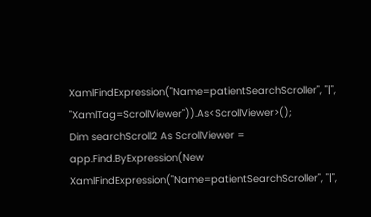XamlFindExpression("Name=patientSearchScroller", "|", "XamlTag=ScrollViewer")).As<ScrollViewer>();
Dim searchScroll2 As ScrollViewer = app.Find.ByExpression(New XamlFindExpression("Name=patientSearchScroller", "|",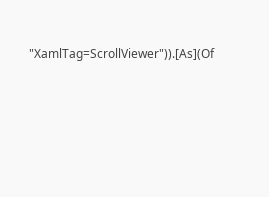"XamlTag=ScrollViewer")).[As](Of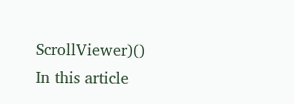ScrollViewer)()
In this article